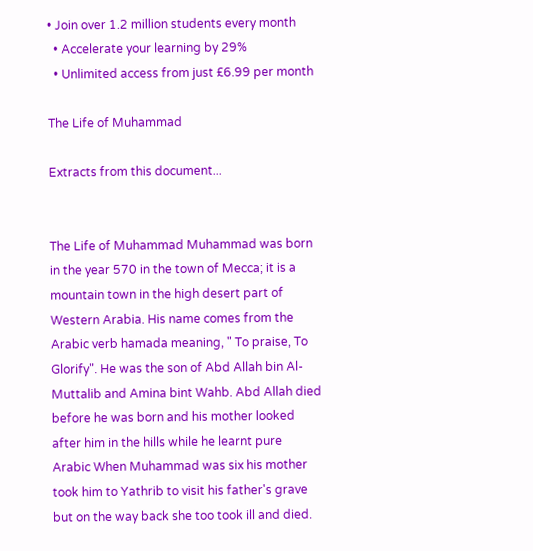• Join over 1.2 million students every month
  • Accelerate your learning by 29%
  • Unlimited access from just £6.99 per month

The Life of Muhammad

Extracts from this document...


The Life of Muhammad Muhammad was born in the year 570 in the town of Mecca; it is a mountain town in the high desert part of Western Arabia. His name comes from the Arabic verb hamada meaning, " To praise, To Glorify". He was the son of Abd Allah bin Al- Muttalib and Amina bint Wahb. Abd Allah died before he was born and his mother looked after him in the hills while he learnt pure Arabic When Muhammad was six his mother took him to Yathrib to visit his father's grave but on the way back she too took ill and died.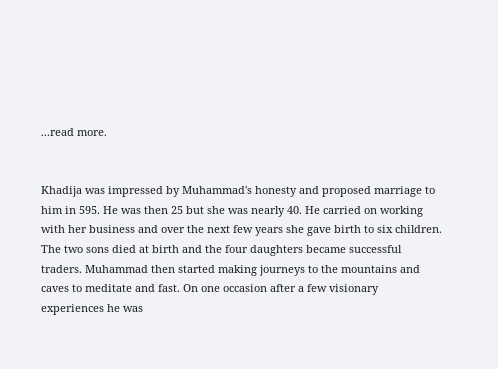...read more.


Khadija was impressed by Muhammad's honesty and proposed marriage to him in 595. He was then 25 but she was nearly 40. He carried on working with her business and over the next few years she gave birth to six children. The two sons died at birth and the four daughters became successful traders. Muhammad then started making journeys to the mountains and caves to meditate and fast. On one occasion after a few visionary experiences he was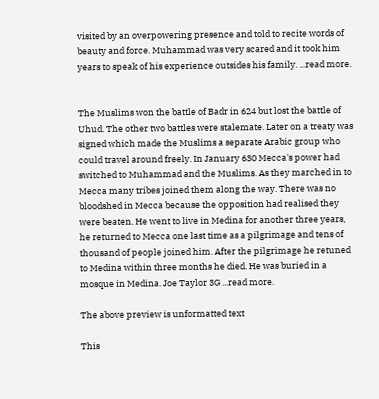visited by an overpowering presence and told to recite words of beauty and force. Muhammad was very scared and it took him years to speak of his experience outsides his family. ...read more.


The Muslims won the battle of Badr in 624 but lost the battle of Uhud. The other two battles were stalemate. Later on a treaty was signed which made the Muslims a separate Arabic group who could travel around freely. In January 630 Mecca's power had switched to Muhammad and the Muslims. As they marched in to Mecca many tribes joined them along the way. There was no bloodshed in Mecca because the opposition had realised they were beaten. He went to live in Medina for another three years, he returned to Mecca one last time as a pilgrimage and tens of thousand of people joined him. After the pilgrimage he retuned to Medina within three months he died. He was buried in a mosque in Medina. Joe Taylor 3G ...read more.

The above preview is unformatted text

This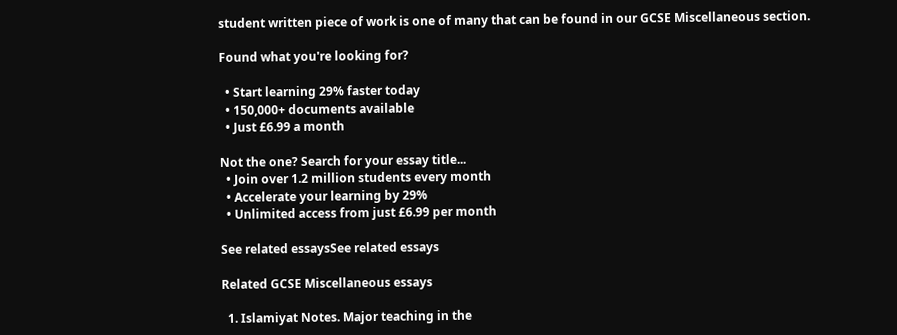student written piece of work is one of many that can be found in our GCSE Miscellaneous section.

Found what you're looking for?

  • Start learning 29% faster today
  • 150,000+ documents available
  • Just £6.99 a month

Not the one? Search for your essay title...
  • Join over 1.2 million students every month
  • Accelerate your learning by 29%
  • Unlimited access from just £6.99 per month

See related essaysSee related essays

Related GCSE Miscellaneous essays

  1. Islamiyat Notes. Major teaching in the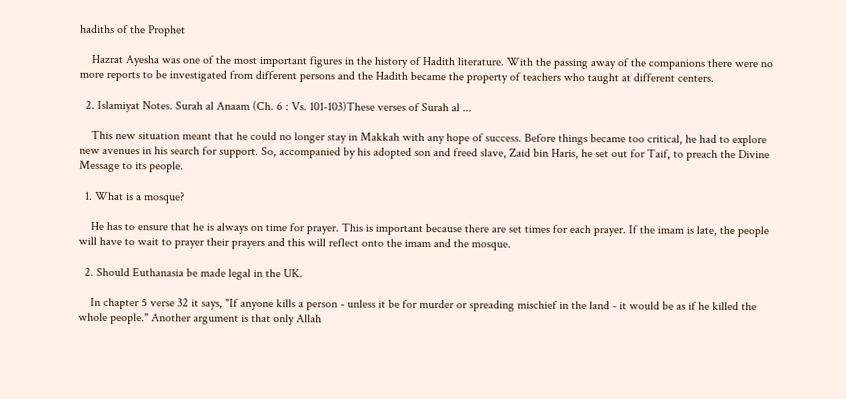hadiths of the Prophet

    Hazrat Ayesha was one of the most important figures in the history of Hadith literature. With the passing away of the companions there were no more reports to be investigated from different persons and the Hadith became the property of teachers who taught at different centers.

  2. Islamiyat Notes. Surah al Anaam (Ch. 6 : Vs. 101-103)These verses of Surah al ...

    This new situation meant that he could no longer stay in Makkah with any hope of success. Before things became too critical, he had to explore new avenues in his search for support. So, accompanied by his adopted son and freed slave, Zaid bin Haris, he set out for Taif, to preach the Divine Message to its people.

  1. What is a mosque?

    He has to ensure that he is always on time for prayer. This is important because there are set times for each prayer. If the imam is late, the people will have to wait to prayer their prayers and this will reflect onto the imam and the mosque.

  2. Should Euthanasia be made legal in the UK.

    In chapter 5 verse 32 it says, "If anyone kills a person - unless it be for murder or spreading mischief in the land - it would be as if he killed the whole people." Another argument is that only Allah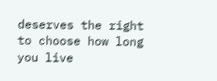deserves the right to choose how long you live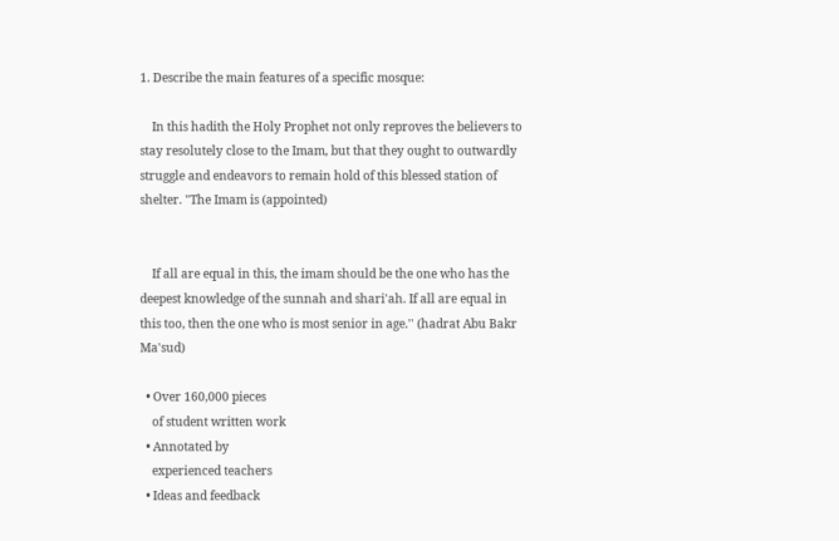1. Describe the main features of a specific mosque:

    In this hadith the Holy Prophet not only reproves the believers to stay resolutely close to the Imam, but that they ought to outwardly struggle and endeavors to remain hold of this blessed station of shelter. "The Imam is (appointed)


    If all are equal in this, the imam should be the one who has the deepest knowledge of the sunnah and shari'ah. If all are equal in this too, then the one who is most senior in age.'' (hadrat Abu Bakr Ma'sud)

  • Over 160,000 pieces
    of student written work
  • Annotated by
    experienced teachers
  • Ideas and feedback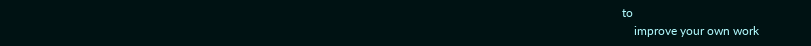to
    improve your own work